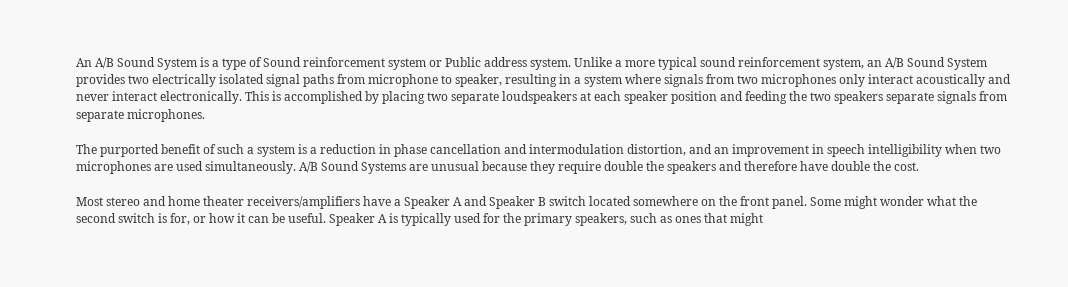An A/B Sound System is a type of Sound reinforcement system or Public address system. Unlike a more typical sound reinforcement system, an A/B Sound System provides two electrically isolated signal paths from microphone to speaker, resulting in a system where signals from two microphones only interact acoustically and never interact electronically. This is accomplished by placing two separate loudspeakers at each speaker position and feeding the two speakers separate signals from separate microphones.

The purported benefit of such a system is a reduction in phase cancellation and intermodulation distortion, and an improvement in speech intelligibility when two microphones are used simultaneously. A/B Sound Systems are unusual because they require double the speakers and therefore have double the cost.

Most stereo and home theater receivers/amplifiers have a Speaker A and Speaker B switch located somewhere on the front panel. Some might wonder what the second switch is for, or how it can be useful. Speaker A is typically used for the primary speakers, such as ones that might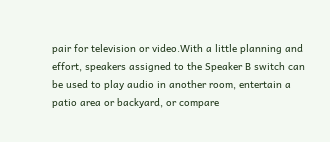pair for television or video.With a little planning and effort, speakers assigned to the Speaker B switch can be used to play audio in another room, entertain a patio area or backyard, or compare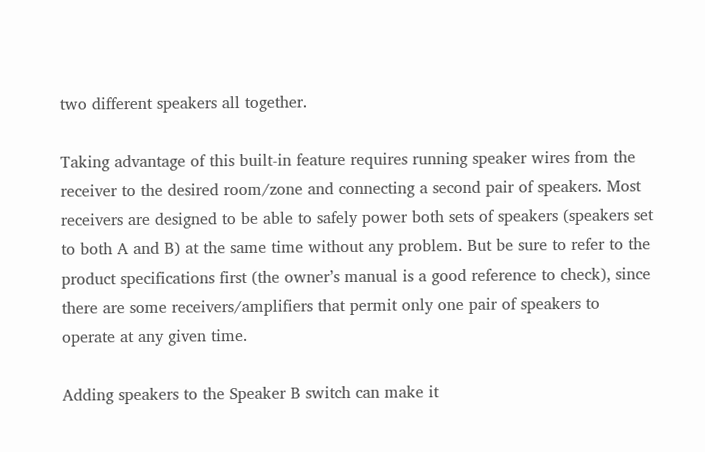two different speakers all together.

Taking advantage of this built-in feature requires running speaker wires from the receiver to the desired room/zone and connecting a second pair of speakers. Most receivers are designed to be able to safely power both sets of speakers (speakers set to both A and B) at the same time without any problem. But be sure to refer to the product specifications first (the owner’s manual is a good reference to check), since there are some receivers/amplifiers that permit only one pair of speakers to operate at any given time.

Adding speakers to the Speaker B switch can make it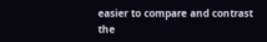easier to compare and contrast the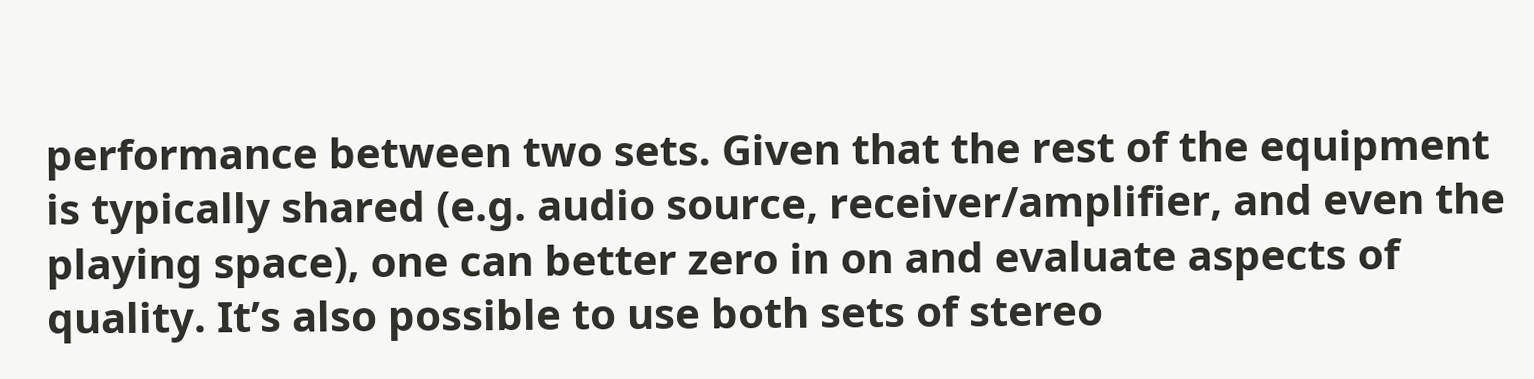performance between two sets. Given that the rest of the equipment is typically shared (e.g. audio source, receiver/amplifier, and even the playing space), one can better zero in on and evaluate aspects of quality. It’s also possible to use both sets of stereo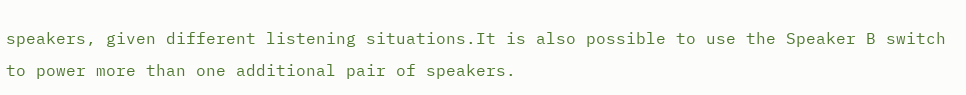speakers, given different listening situations.It is also possible to use the Speaker B switch to power more than one additional pair of speakers.